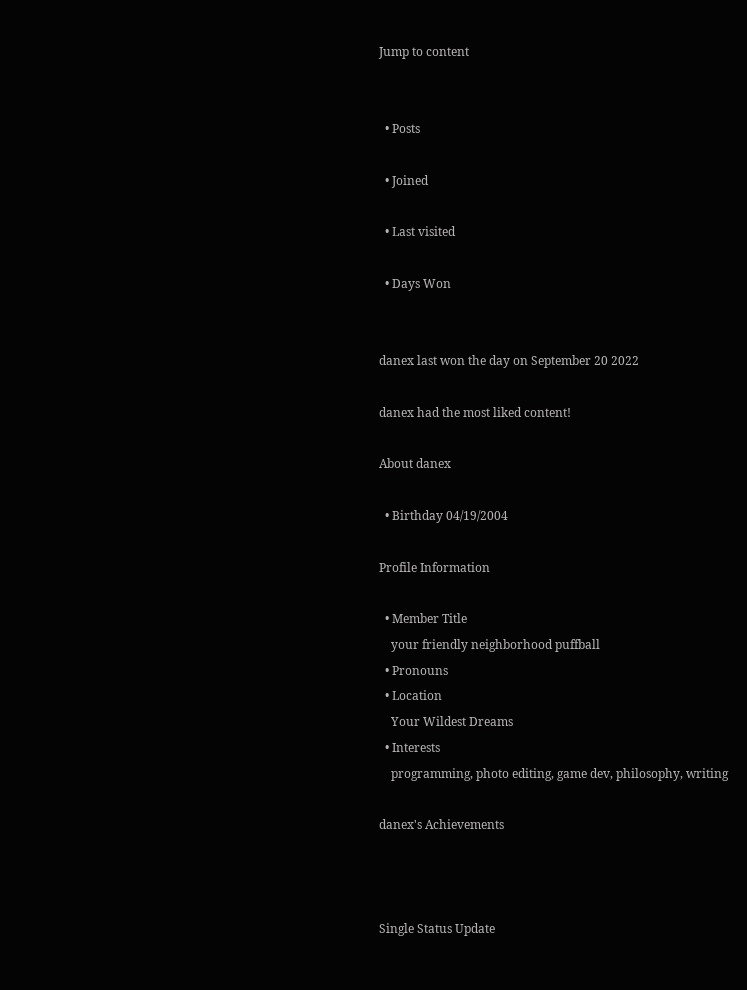Jump to content


  • Posts

  • Joined

  • Last visited

  • Days Won


danex last won the day on September 20 2022

danex had the most liked content!

About danex

  • Birthday 04/19/2004

Profile Information

  • Member Title
    your friendly neighborhood puffball
  • Pronouns
  • Location
    Your Wildest Dreams
  • Interests
    programming, photo editing, game dev, philosophy, writing

danex's Achievements



Single Status Update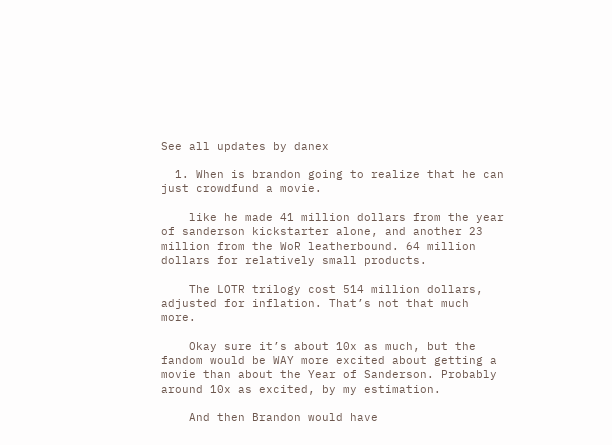See all updates by danex

  1. When is brandon going to realize that he can just crowdfund a movie.

    like he made 41 million dollars from the year of sanderson kickstarter alone, and another 23 million from the WoR leatherbound. 64 million dollars for relatively small products.

    The LOTR trilogy cost 514 million dollars, adjusted for inflation. That’s not that much more.

    Okay sure it’s about 10x as much, but the fandom would be WAY more excited about getting a movie than about the Year of Sanderson. Probably around 10x as excited, by my estimation.

    And then Brandon would have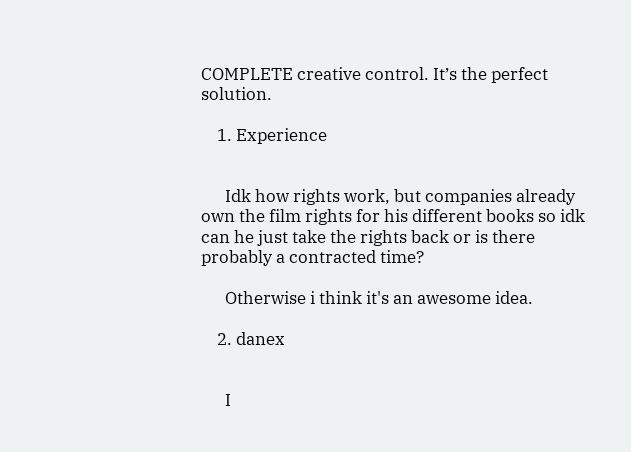COMPLETE creative control. It’s the perfect solution.

    1. Experience


      Idk how rights work, but companies already own the film rights for his different books so idk can he just take the rights back or is there probably a contracted time?

      Otherwise i think it's an awesome idea.

    2. danex


      I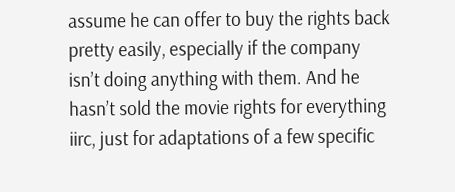assume he can offer to buy the rights back pretty easily, especially if the company isn’t doing anything with them. And he hasn’t sold the movie rights for everything iirc, just for adaptations of a few specific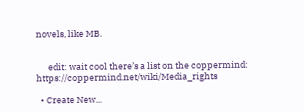novels, like MB.


      edit: wait cool there’s a list on the coppermind: https://coppermind.net/wiki/Media_rights

  • Create New...